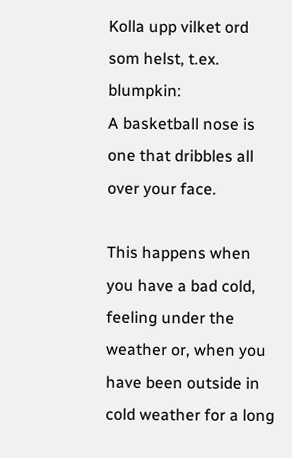Kolla upp vilket ord som helst, t.ex. blumpkin:
A basketball nose is one that dribbles all over your face.

This happens when you have a bad cold, feeling under the weather or, when you have been outside in cold weather for a long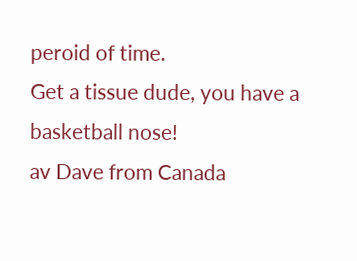peroid of time.
Get a tissue dude, you have a basketball nose!
av Dave from Canada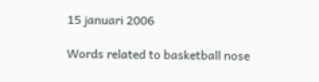15 januari 2006

Words related to basketball nose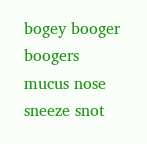bogey booger boogers mucus nose sneeze snot